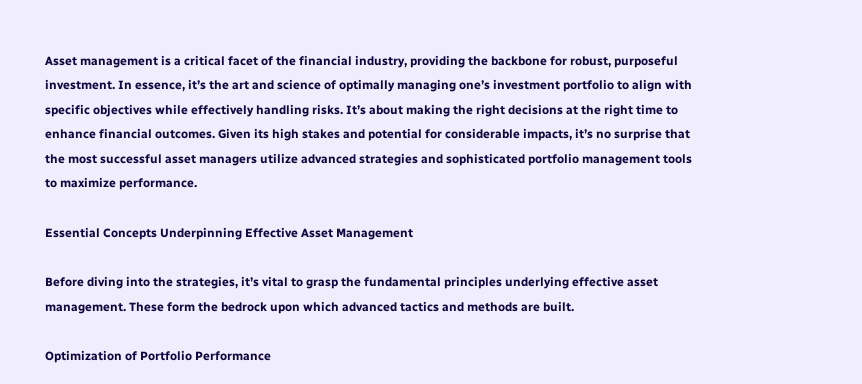Asset management is a critical facet of the financial industry, providing the backbone for robust, purposeful investment. In essence, it’s the art and science of optimally managing one’s investment portfolio to align with specific objectives while effectively handling risks. It’s about making the right decisions at the right time to enhance financial outcomes. Given its high stakes and potential for considerable impacts, it’s no surprise that the most successful asset managers utilize advanced strategies and sophisticated portfolio management tools to maximize performance.

Essential Concepts Underpinning Effective Asset Management

Before diving into the strategies, it’s vital to grasp the fundamental principles underlying effective asset management. These form the bedrock upon which advanced tactics and methods are built.

Optimization of Portfolio Performance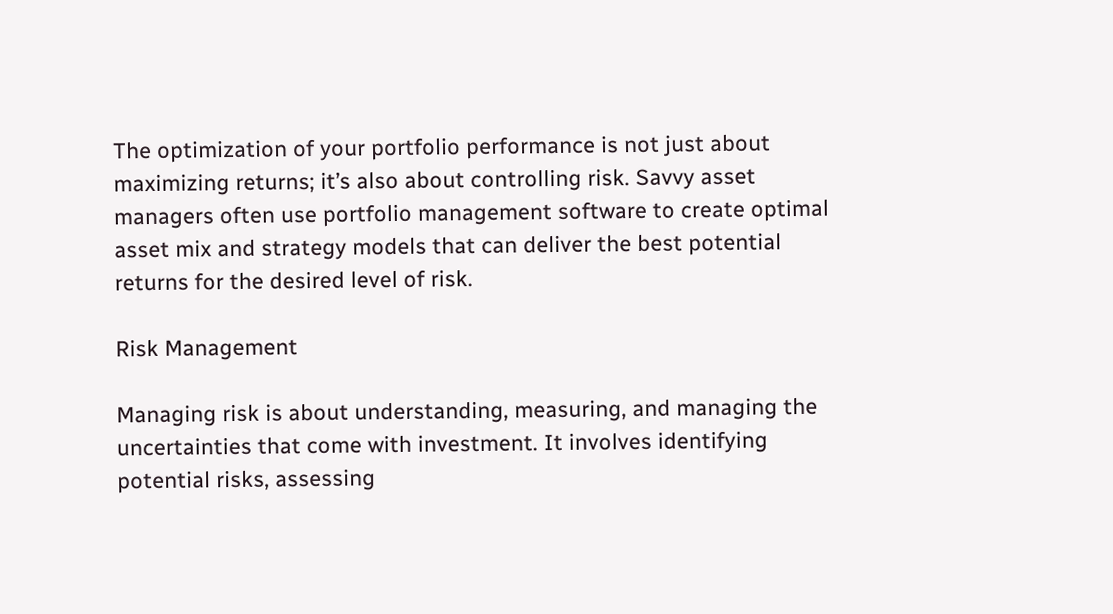The optimization of your portfolio performance is not just about maximizing returns; it’s also about controlling risk. Savvy asset managers often use portfolio management software to create optimal asset mix and strategy models that can deliver the best potential returns for the desired level of risk.

Risk Management

Managing risk is about understanding, measuring, and managing the uncertainties that come with investment. It involves identifying potential risks, assessing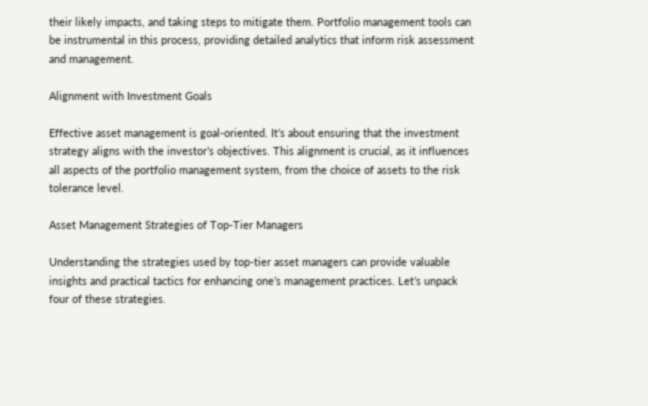their likely impacts, and taking steps to mitigate them. Portfolio management tools can be instrumental in this process, providing detailed analytics that inform risk assessment and management.

Alignment with Investment Goals

Effective asset management is goal-oriented. It’s about ensuring that the investment strategy aligns with the investor’s objectives. This alignment is crucial, as it influences all aspects of the portfolio management system, from the choice of assets to the risk tolerance level.

Asset Management Strategies of Top-Tier Managers

Understanding the strategies used by top-tier asset managers can provide valuable insights and practical tactics for enhancing one’s management practices. Let’s unpack four of these strategies.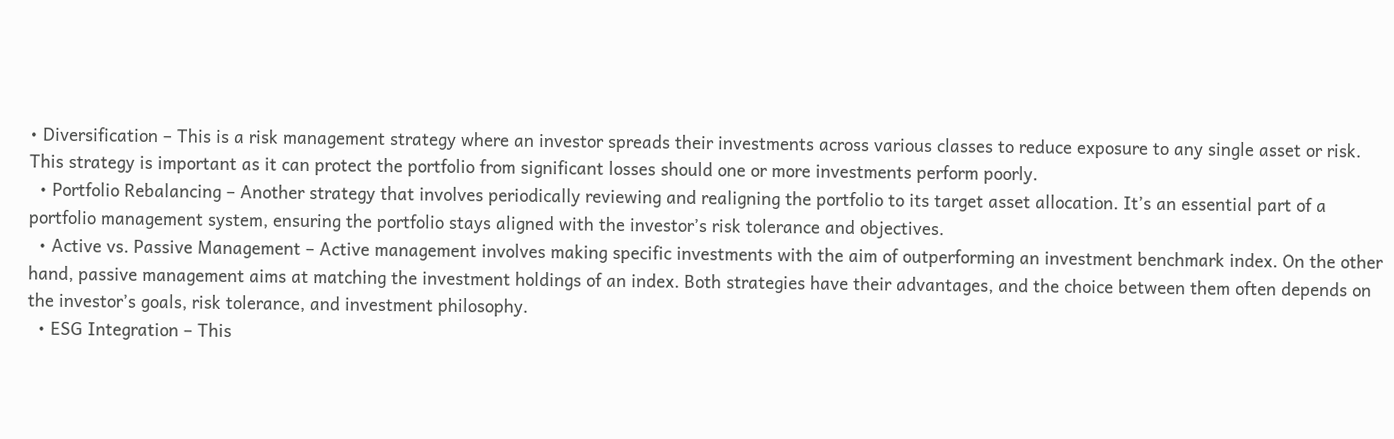• Diversification – This is a risk management strategy where an investor spreads their investments across various classes to reduce exposure to any single asset or risk. This strategy is important as it can protect the portfolio from significant losses should one or more investments perform poorly.
  • Portfolio Rebalancing – Another strategy that involves periodically reviewing and realigning the portfolio to its target asset allocation. It’s an essential part of a portfolio management system, ensuring the portfolio stays aligned with the investor’s risk tolerance and objectives.
  • Active vs. Passive Management – Active management involves making specific investments with the aim of outperforming an investment benchmark index. On the other hand, passive management aims at matching the investment holdings of an index. Both strategies have their advantages, and the choice between them often depends on the investor’s goals, risk tolerance, and investment philosophy.
  • ESG Integration – This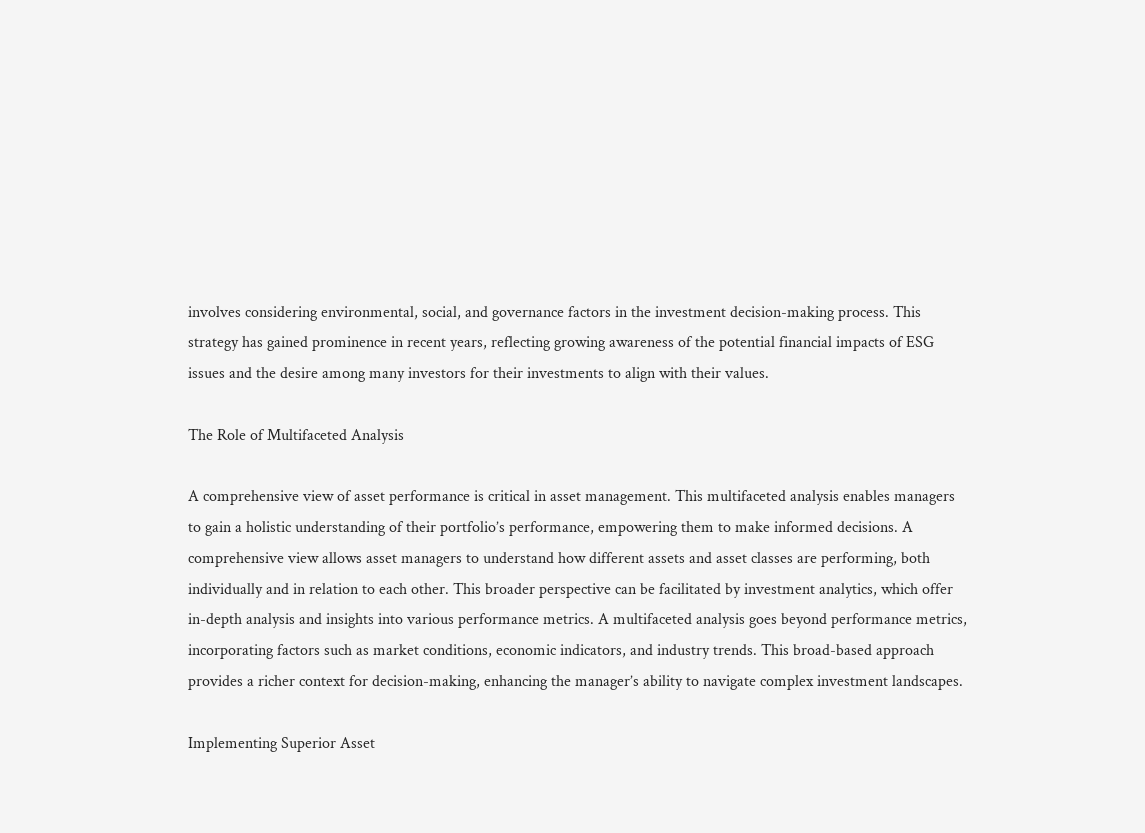involves considering environmental, social, and governance factors in the investment decision-making process. This strategy has gained prominence in recent years, reflecting growing awareness of the potential financial impacts of ESG issues and the desire among many investors for their investments to align with their values.

The Role of Multifaceted Analysis

A comprehensive view of asset performance is critical in asset management. This multifaceted analysis enables managers to gain a holistic understanding of their portfolio’s performance, empowering them to make informed decisions. A comprehensive view allows asset managers to understand how different assets and asset classes are performing, both individually and in relation to each other. This broader perspective can be facilitated by investment analytics, which offer in-depth analysis and insights into various performance metrics. A multifaceted analysis goes beyond performance metrics, incorporating factors such as market conditions, economic indicators, and industry trends. This broad-based approach provides a richer context for decision-making, enhancing the manager’s ability to navigate complex investment landscapes.

Implementing Superior Asset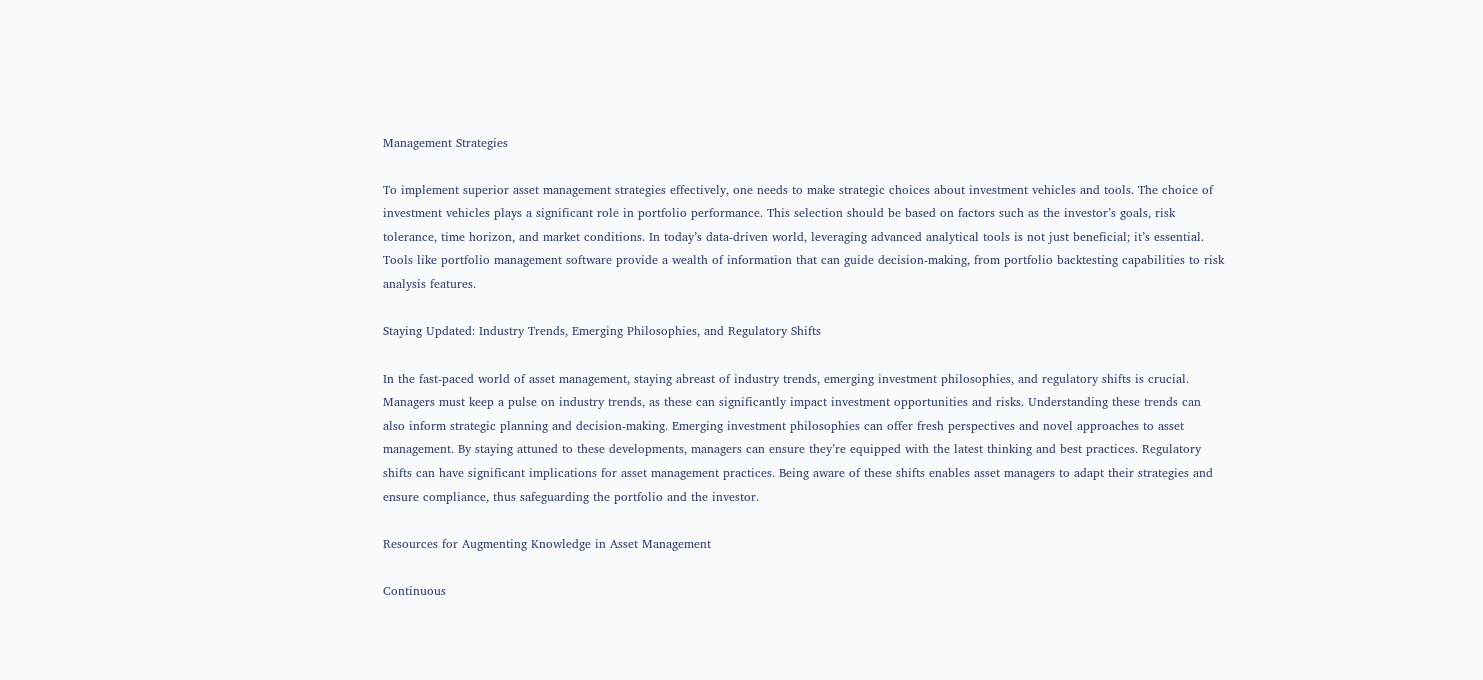Management Strategies

To implement superior asset management strategies effectively, one needs to make strategic choices about investment vehicles and tools. The choice of investment vehicles plays a significant role in portfolio performance. This selection should be based on factors such as the investor’s goals, risk tolerance, time horizon, and market conditions. In today’s data-driven world, leveraging advanced analytical tools is not just beneficial; it’s essential. Tools like portfolio management software provide a wealth of information that can guide decision-making, from portfolio backtesting capabilities to risk analysis features.

Staying Updated: Industry Trends, Emerging Philosophies, and Regulatory Shifts

In the fast-paced world of asset management, staying abreast of industry trends, emerging investment philosophies, and regulatory shifts is crucial. Managers must keep a pulse on industry trends, as these can significantly impact investment opportunities and risks. Understanding these trends can also inform strategic planning and decision-making. Emerging investment philosophies can offer fresh perspectives and novel approaches to asset management. By staying attuned to these developments, managers can ensure they’re equipped with the latest thinking and best practices. Regulatory shifts can have significant implications for asset management practices. Being aware of these shifts enables asset managers to adapt their strategies and ensure compliance, thus safeguarding the portfolio and the investor.

Resources for Augmenting Knowledge in Asset Management

Continuous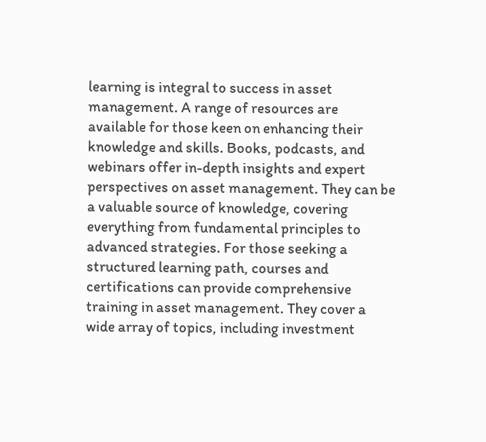learning is integral to success in asset management. A range of resources are available for those keen on enhancing their knowledge and skills. Books, podcasts, and webinars offer in-depth insights and expert perspectives on asset management. They can be a valuable source of knowledge, covering everything from fundamental principles to advanced strategies. For those seeking a structured learning path, courses and certifications can provide comprehensive training in asset management. They cover a wide array of topics, including investment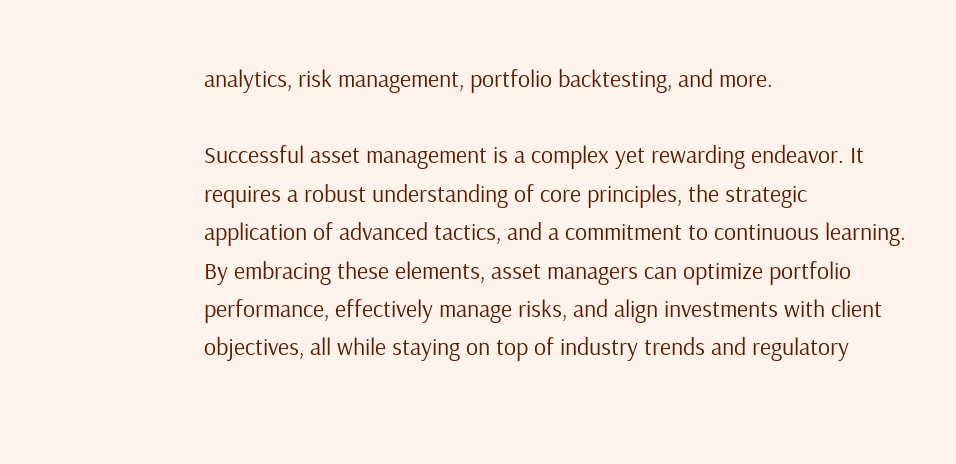analytics, risk management, portfolio backtesting, and more.

Successful asset management is a complex yet rewarding endeavor. It requires a robust understanding of core principles, the strategic application of advanced tactics, and a commitment to continuous learning. By embracing these elements, asset managers can optimize portfolio performance, effectively manage risks, and align investments with client objectives, all while staying on top of industry trends and regulatory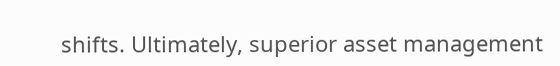shifts. Ultimately, superior asset management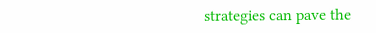strategies can pave the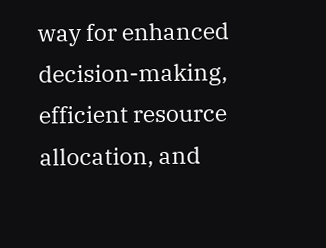way for enhanced decision-making, efficient resource allocation, and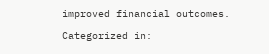improved financial outcomes.

Categorized in: